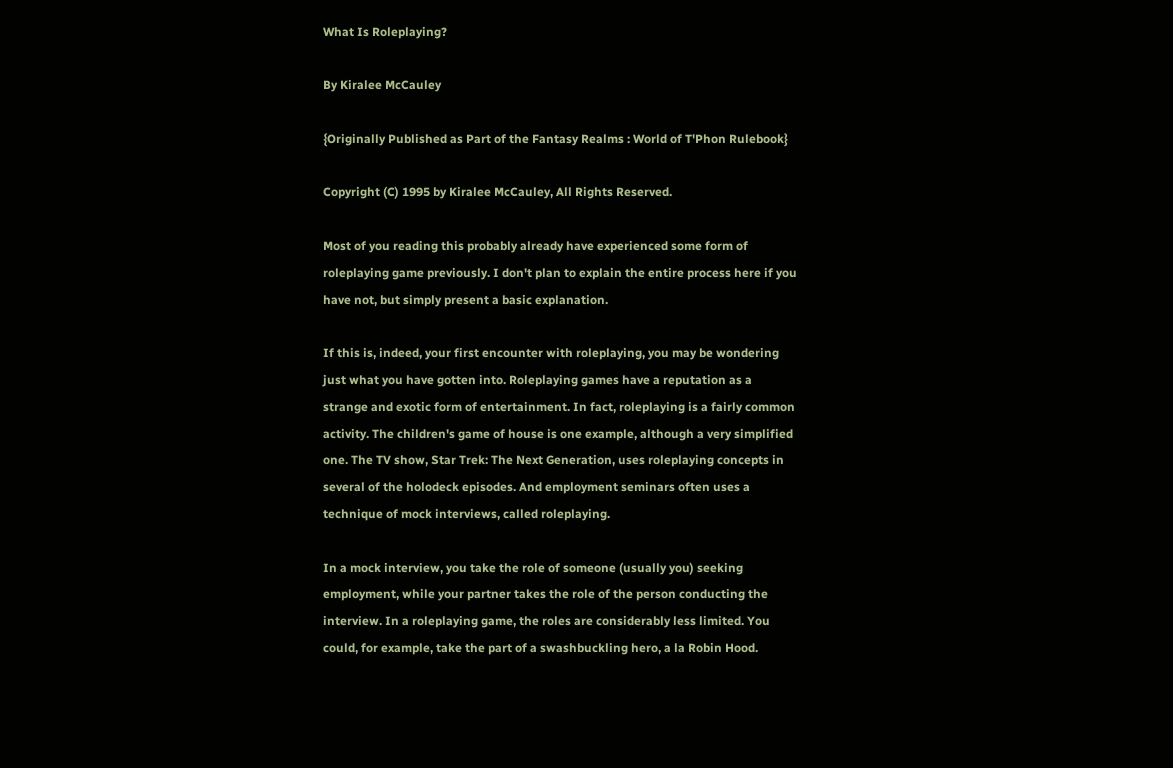What Is Roleplaying?

By Kiralee McCauley

{Originally Published as Part of the Fantasy Realms : World of T'Phon Rulebook}

Copyright (C) 1995 by Kiralee McCauley, All Rights Reserved.

Most of you reading this probably already have experienced some form of roleplaying game previously. I don't plan to explain the entire process here if you have not, but simply present a basic explanation.

If this is, indeed, your first encounter with roleplaying, you may be wondering just what you have gotten into. Roleplaying games have a reputation as a strange and exotic form of entertainment. In fact, roleplaying is a fairly common activity. The children's game of house is one example, although a very simplified one. The TV show, Star Trek: The Next Generation, uses roleplaying concepts in several of the holodeck episodes. And employment seminars often uses a technique of mock interviews, called roleplaying.

In a mock interview, you take the role of someone (usually you) seeking employment, while your partner takes the role of the person conducting the interview. In a roleplaying game, the roles are considerably less limited. You could, for example, take the part of a swashbuckling hero, a la Robin Hood.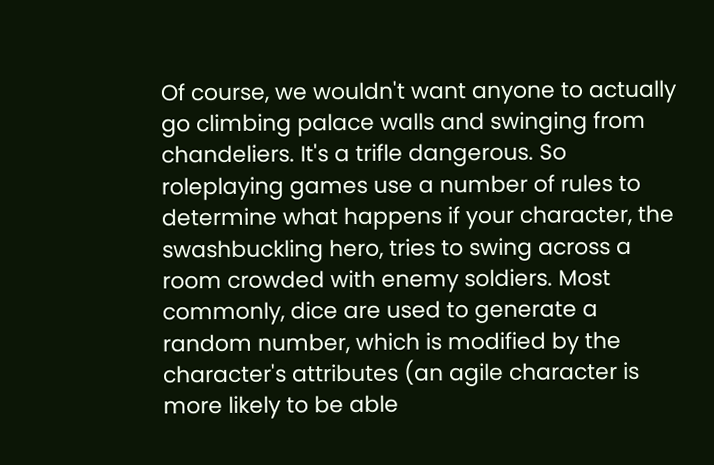Of course, we wouldn't want anyone to actually go climbing palace walls and swinging from chandeliers. It's a trifle dangerous. So roleplaying games use a number of rules to determine what happens if your character, the swashbuckling hero, tries to swing across a room crowded with enemy soldiers. Most commonly, dice are used to generate a random number, which is modified by the character's attributes (an agile character is more likely to be able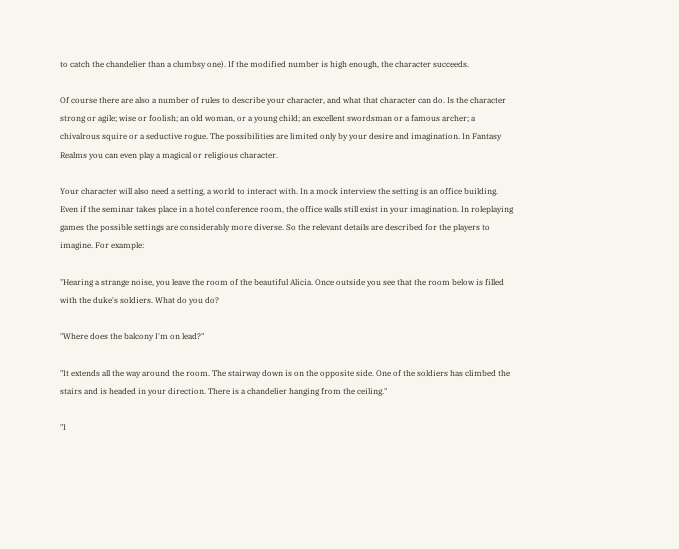to catch the chandelier than a clumbsy one). If the modified number is high enough, the character succeeds.

Of course there are also a number of rules to describe your character, and what that character can do. Is the character strong or agile; wise or foolish; an old woman, or a young child; an excellent swordsman or a famous archer; a chivalrous squire or a seductive rogue. The possibilities are limited only by your desire and imagination. In Fantasy Realms you can even play a magical or religious character.

Your character will also need a setting, a world to interact with. In a mock interview the setting is an office building. Even if the seminar takes place in a hotel conference room, the office walls still exist in your imagination. In roleplaying games the possible settings are considerably more diverse. So the relevant details are described for the players to imagine. For example:

"Hearing a strange noise, you leave the room of the beautiful Alicia. Once outside you see that the room below is filled with the duke's soldiers. What do you do?

"Where does the balcony I'm on lead?"

"It extends all the way around the room. The stairway down is on the opposite side. One of the soldiers has climbed the stairs and is headed in your direction. There is a chandelier hanging from the ceiling."

"I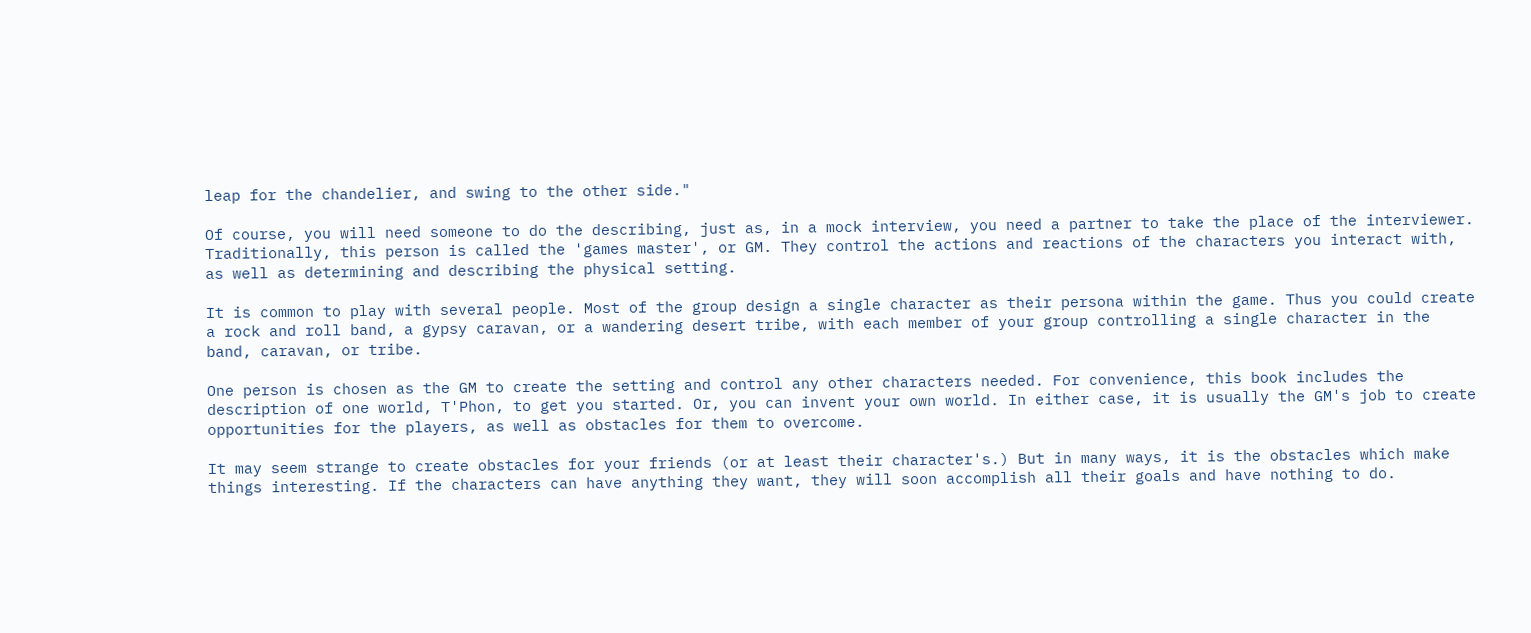leap for the chandelier, and swing to the other side."

Of course, you will need someone to do the describing, just as, in a mock interview, you need a partner to take the place of the interviewer. Traditionally, this person is called the 'games master', or GM. They control the actions and reactions of the characters you interact with, as well as determining and describing the physical setting.

It is common to play with several people. Most of the group design a single character as their persona within the game. Thus you could create a rock and roll band, a gypsy caravan, or a wandering desert tribe, with each member of your group controlling a single character in the band, caravan, or tribe.

One person is chosen as the GM to create the setting and control any other characters needed. For convenience, this book includes the description of one world, T'Phon, to get you started. Or, you can invent your own world. In either case, it is usually the GM's job to create opportunities for the players, as well as obstacles for them to overcome.

It may seem strange to create obstacles for your friends (or at least their character's.) But in many ways, it is the obstacles which make things interesting. If the characters can have anything they want, they will soon accomplish all their goals and have nothing to do.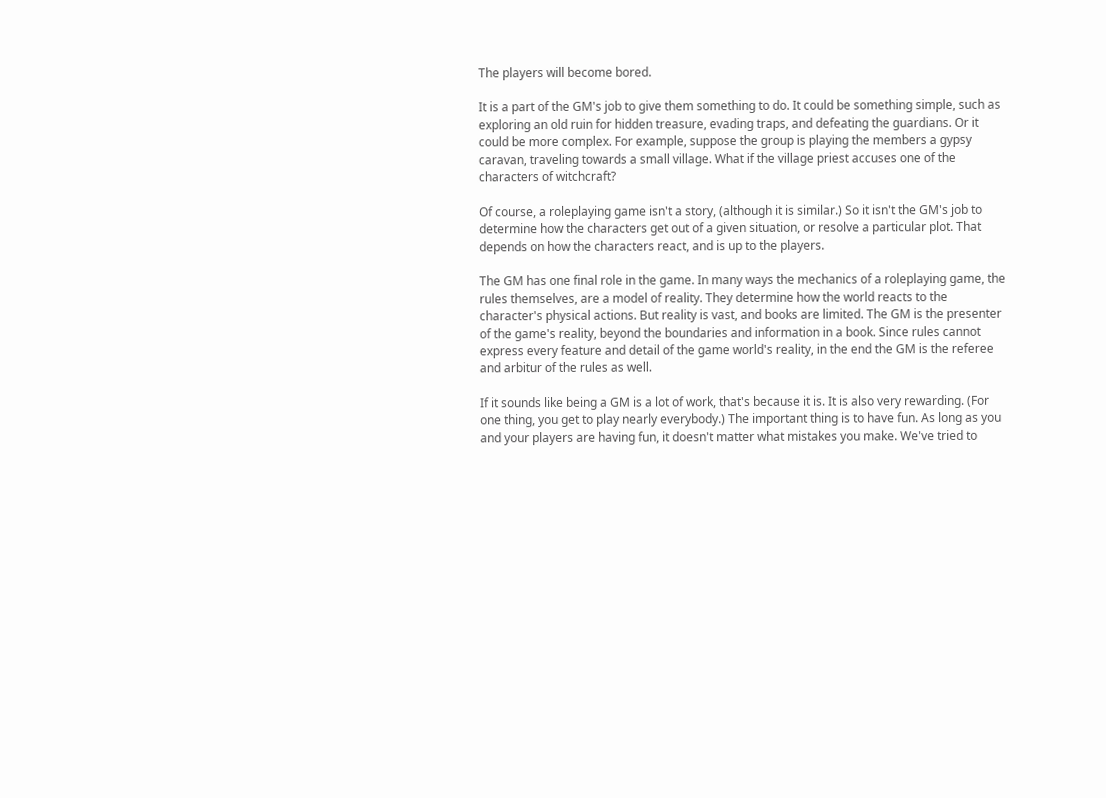The players will become bored.

It is a part of the GM's job to give them something to do. It could be something simple, such as exploring an old ruin for hidden treasure, evading traps, and defeating the guardians. Or it could be more complex. For example, suppose the group is playing the members a gypsy caravan, traveling towards a small village. What if the village priest accuses one of the characters of witchcraft?

Of course, a roleplaying game isn't a story, (although it is similar.) So it isn't the GM's job to determine how the characters get out of a given situation, or resolve a particular plot. That depends on how the characters react, and is up to the players.

The GM has one final role in the game. In many ways the mechanics of a roleplaying game, the rules themselves, are a model of reality. They determine how the world reacts to the character's physical actions. But reality is vast, and books are limited. The GM is the presenter of the game's reality, beyond the boundaries and information in a book. Since rules cannot express every feature and detail of the game world's reality, in the end the GM is the referee and arbitur of the rules as well.

If it sounds like being a GM is a lot of work, that's because it is. It is also very rewarding. (For one thing, you get to play nearly everybody.) The important thing is to have fun. As long as you and your players are having fun, it doesn't matter what mistakes you make. We've tried to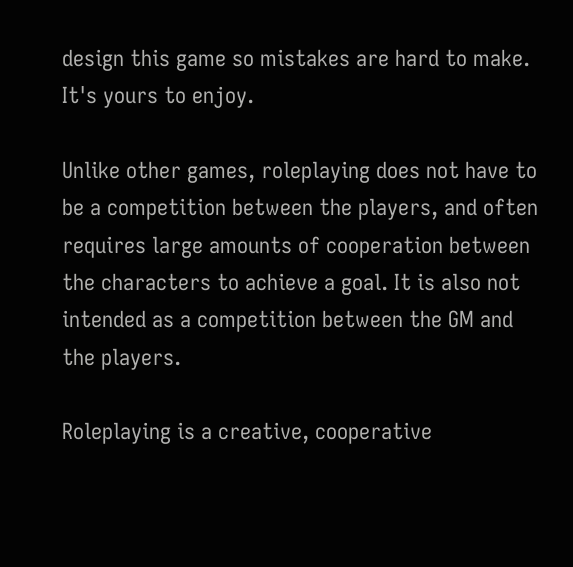design this game so mistakes are hard to make. It's yours to enjoy.

Unlike other games, roleplaying does not have to be a competition between the players, and often requires large amounts of cooperation between the characters to achieve a goal. It is also not intended as a competition between the GM and the players.

Roleplaying is a creative, cooperative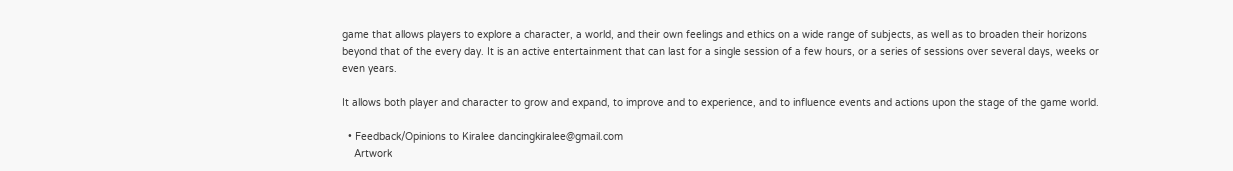game that allows players to explore a character, a world, and their own feelings and ethics on a wide range of subjects, as well as to broaden their horizons beyond that of the every day. It is an active entertainment that can last for a single session of a few hours, or a series of sessions over several days, weeks or even years.

It allows both player and character to grow and expand, to improve and to experience, and to influence events and actions upon the stage of the game world.

  • Feedback/Opinions to Kiralee dancingkiralee@gmail.com
    Artwork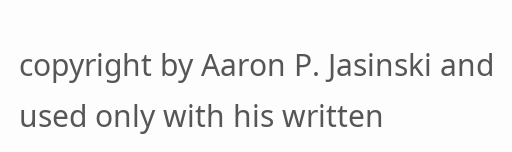copyright by Aaron P. Jasinski and used only with his written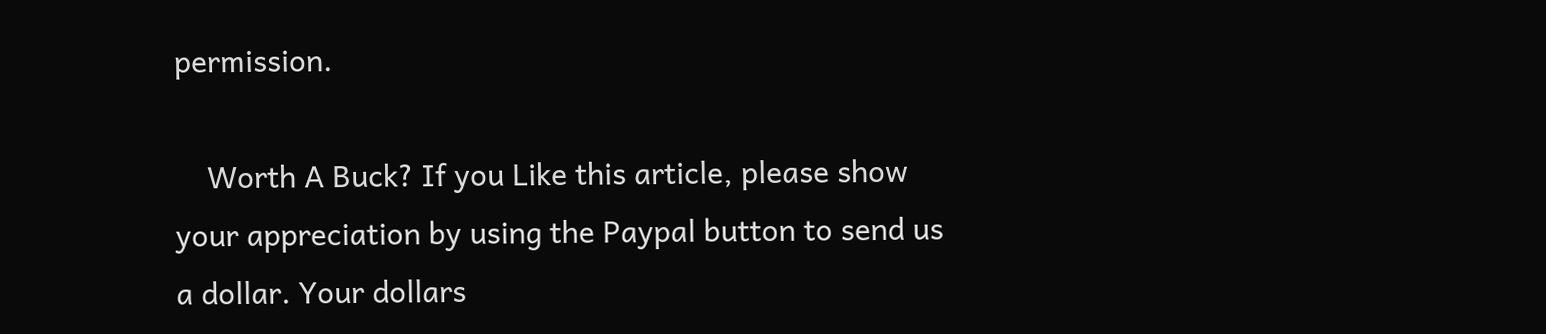permission.

    Worth A Buck? If you Like this article, please show your appreciation by using the Paypal button to send us a dollar. Your dollars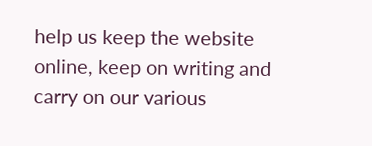help us keep the website online, keep on writing and carry on our various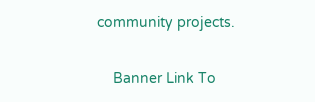community projects.

    Banner Link To